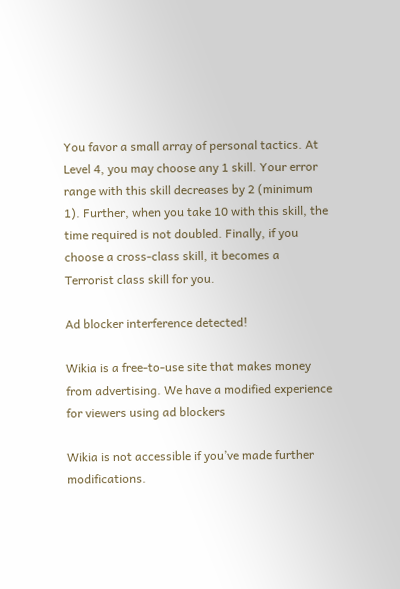You favor a small array of personal tactics. At Level 4, you may choose any 1 skill. Your error range with this skill decreases by 2 (minimum 1). Further, when you take 10 with this skill, the time required is not doubled. Finally, if you choose a cross-class skill, it becomes a Terrorist class skill for you.

Ad blocker interference detected!

Wikia is a free-to-use site that makes money from advertising. We have a modified experience for viewers using ad blockers

Wikia is not accessible if you’ve made further modifications.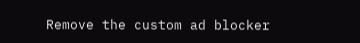Remove the custom ad blocker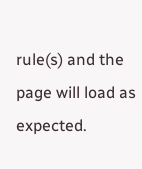rule(s) and the page will load as expected.